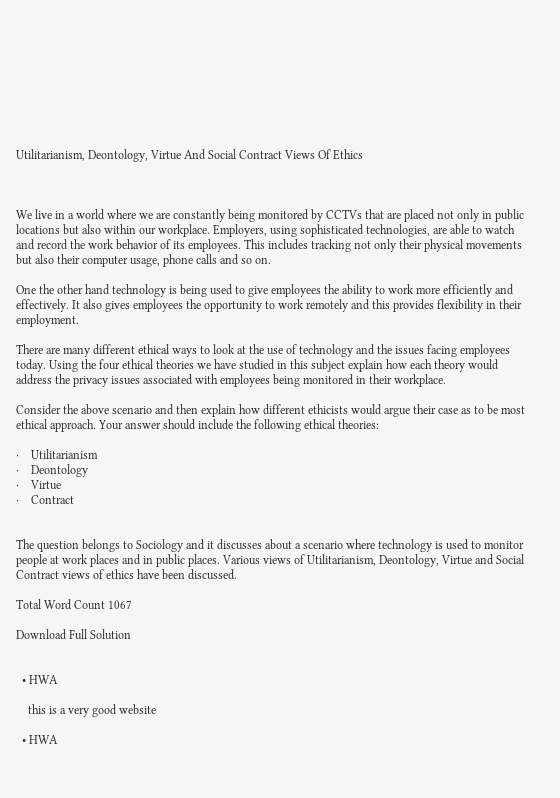Utilitarianism, Deontology, Virtue And Social Contract Views Of Ethics



We live in a world where we are constantly being monitored by CCTVs that are placed not only in public locations but also within our workplace. Employers, using sophisticated technologies, are able to watch and record the work behavior of its employees. This includes tracking not only their physical movements but also their computer usage, phone calls and so on.

One the other hand technology is being used to give employees the ability to work more efficiently and effectively. It also gives employees the opportunity to work remotely and this provides flexibility in their employment.

There are many different ethical ways to look at the use of technology and the issues facing employees today. Using the four ethical theories we have studied in this subject explain how each theory would address the privacy issues associated with employees being monitored in their workplace.

Consider the above scenario and then explain how different ethicists would argue their case as to be most ethical approach. Your answer should include the following ethical theories:

·    Utilitarianism
·    Deontology
·    Virtue
·    Contract


The question belongs to Sociology and it discusses about a scenario where technology is used to monitor people at work places and in public places. Various views of Utilitarianism, Deontology, Virtue and Social Contract views of ethics have been discussed.

Total Word Count 1067

Download Full Solution


  • HWA

    this is a very good website

  • HWA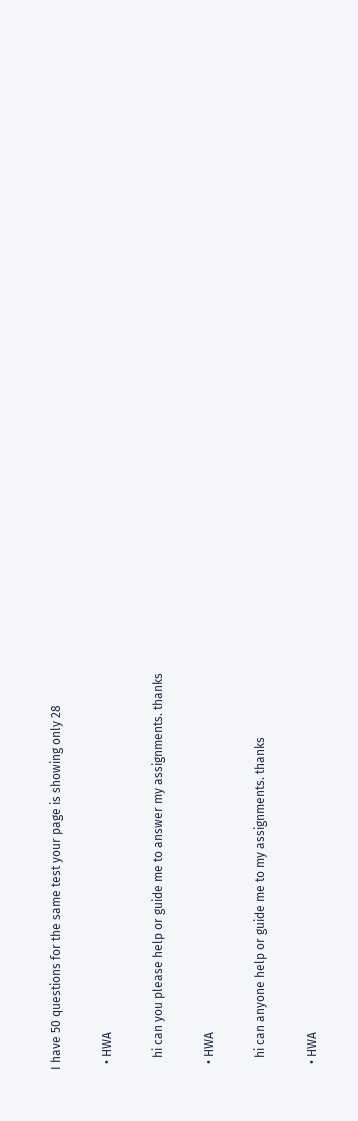I have 50 questions for the same test your page is showing only 28

  • HWA

    hi can you please help or guide me to answer my assignments. thanks

  • HWA

    hi can anyone help or guide me to my assignments. thanks

  • HWA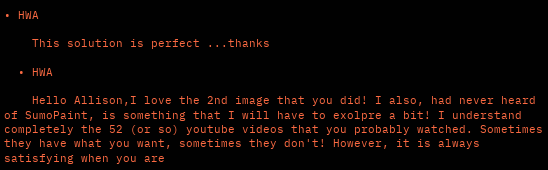• HWA

    This solution is perfect ...thanks

  • HWA

    Hello Allison,I love the 2nd image that you did! I also, had never heard of SumoPaint, is something that I will have to exolpre a bit! I understand completely the 52 (or so) youtube videos that you probably watched. Sometimes they have what you want, sometimes they don't! However, it is always satisfying when you are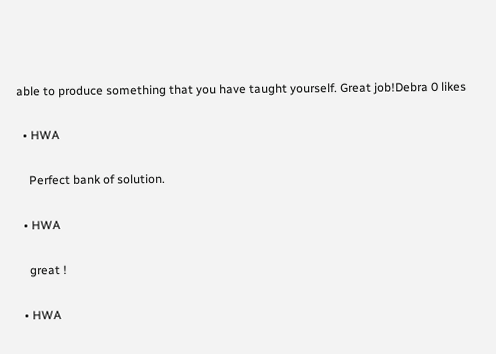able to produce something that you have taught yourself. Great job!Debra 0 likes

  • HWA

    Perfect bank of solution.

  • HWA

    great !

  • HWA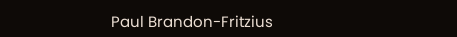Paul Brandon-Fritzius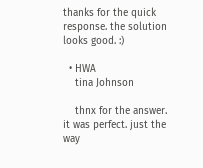thanks for the quick response. the solution looks good. :)

  • HWA
    tina Johnson

    thnx for the answer. it was perfect. just the way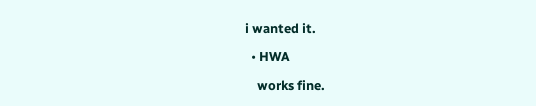i wanted it.

  • HWA

    works fine.